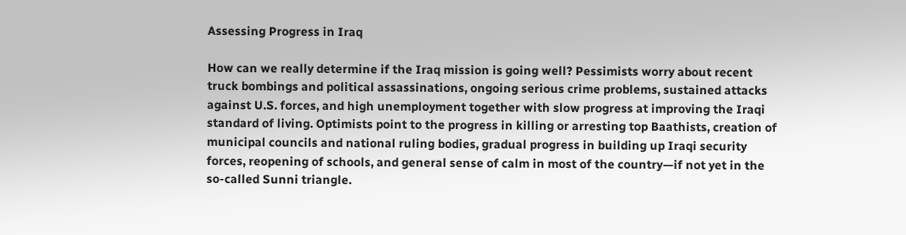Assessing Progress in Iraq

How can we really determine if the Iraq mission is going well? Pessimists worry about recent truck bombings and political assassinations, ongoing serious crime problems, sustained attacks against U.S. forces, and high unemployment together with slow progress at improving the Iraqi standard of living. Optimists point to the progress in killing or arresting top Baathists, creation of municipal councils and national ruling bodies, gradual progress in building up Iraqi security forces, reopening of schools, and general sense of calm in most of the country—if not yet in the so-called Sunni triangle.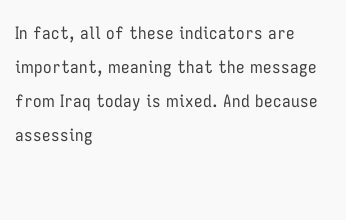In fact, all of these indicators are important, meaning that the message from Iraq today is mixed. And because assessing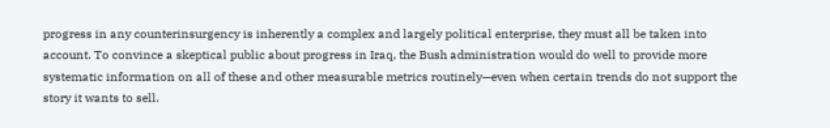progress in any counterinsurgency is inherently a complex and largely political enterprise, they must all be taken into account. To convince a skeptical public about progress in Iraq, the Bush administration would do well to provide more systematic information on all of these and other measurable metrics routinely—even when certain trends do not support the story it wants to sell.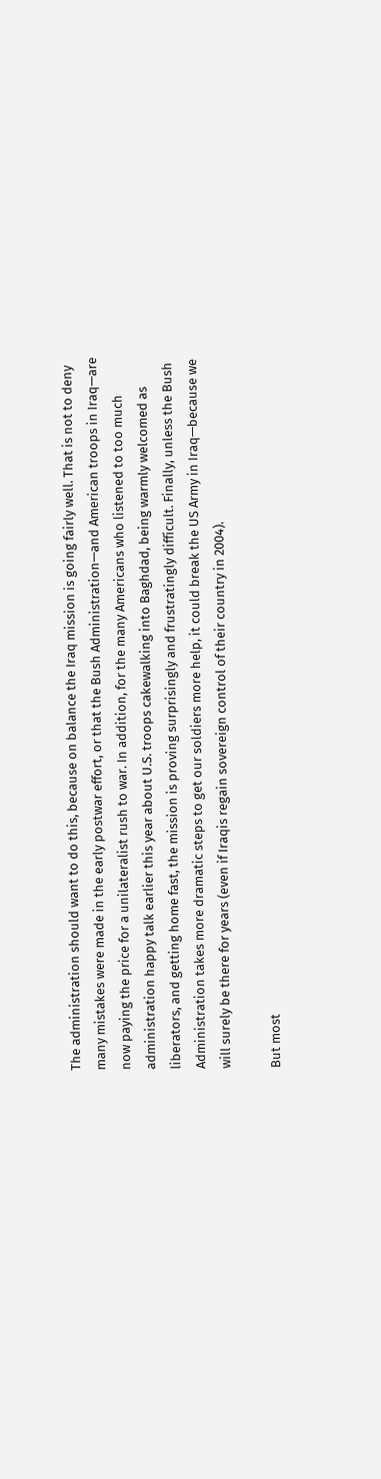The administration should want to do this, because on balance the Iraq mission is going fairly well. That is not to deny many mistakes were made in the early postwar effort, or that the Bush Administration—and American troops in Iraq—are now paying the price for a unilateralist rush to war. In addition, for the many Americans who listened to too much administration happy talk earlier this year about U.S. troops cakewalking into Baghdad, being warmly welcomed as liberators, and getting home fast, the mission is proving surprisingly and frustratingly difficult. Finally, unless the Bush Administration takes more dramatic steps to get our soldiers more help, it could break the US Army in Iraq—because we will surely be there for years (even if Iraqis regain sovereign control of their country in 2004).

But most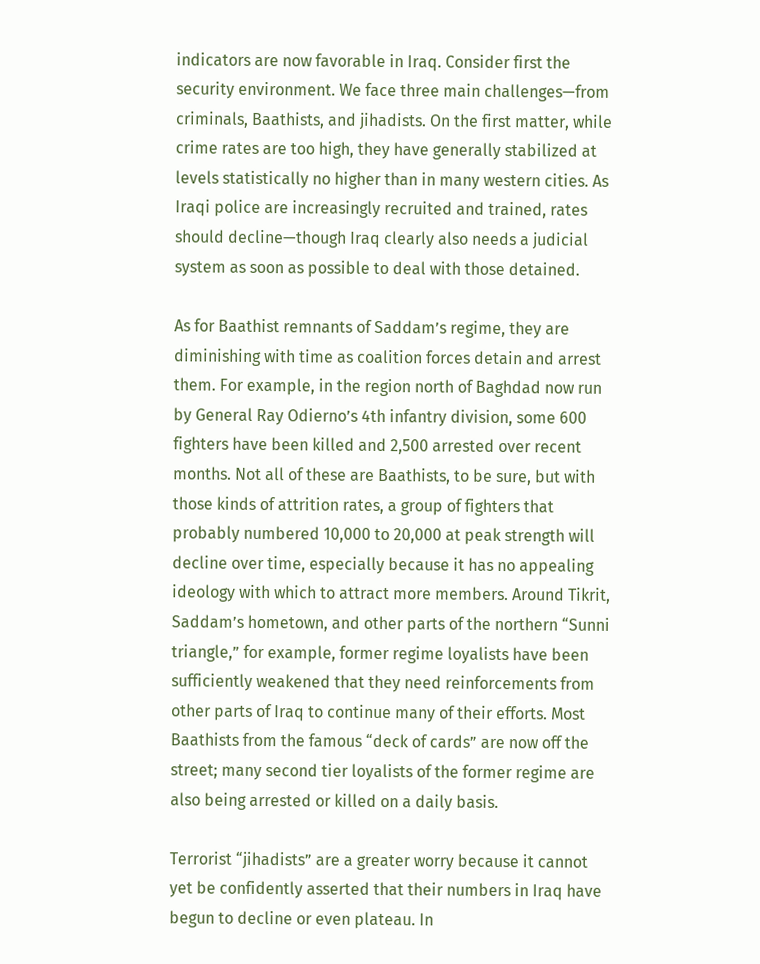indicators are now favorable in Iraq. Consider first the security environment. We face three main challenges—from criminals, Baathists, and jihadists. On the first matter, while crime rates are too high, they have generally stabilized at levels statistically no higher than in many western cities. As Iraqi police are increasingly recruited and trained, rates should decline—though Iraq clearly also needs a judicial system as soon as possible to deal with those detained.

As for Baathist remnants of Saddam’s regime, they are diminishing with time as coalition forces detain and arrest them. For example, in the region north of Baghdad now run by General Ray Odierno’s 4th infantry division, some 600 fighters have been killed and 2,500 arrested over recent months. Not all of these are Baathists, to be sure, but with those kinds of attrition rates, a group of fighters that probably numbered 10,000 to 20,000 at peak strength will decline over time, especially because it has no appealing ideology with which to attract more members. Around Tikrit, Saddam’s hometown, and other parts of the northern “Sunni triangle,” for example, former regime loyalists have been sufficiently weakened that they need reinforcements from other parts of Iraq to continue many of their efforts. Most Baathists from the famous “deck of cards” are now off the street; many second tier loyalists of the former regime are also being arrested or killed on a daily basis.

Terrorist “jihadists” are a greater worry because it cannot yet be confidently asserted that their numbers in Iraq have begun to decline or even plateau. In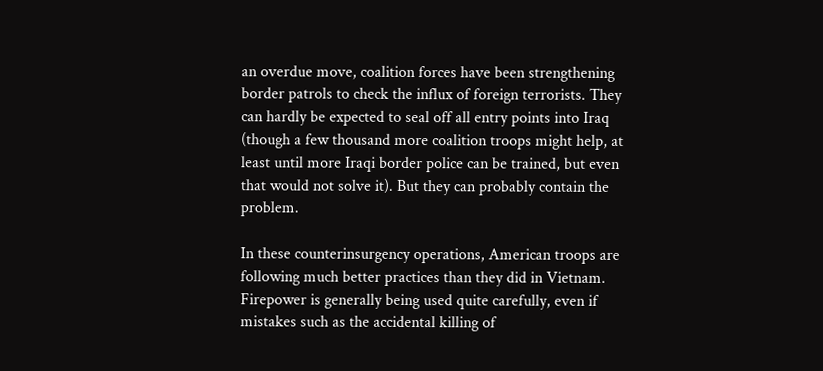an overdue move, coalition forces have been strengthening border patrols to check the influx of foreign terrorists. They can hardly be expected to seal off all entry points into Iraq (though a few thousand more coalition troops might help, at least until more Iraqi border police can be trained, but even that would not solve it). But they can probably contain the problem.

In these counterinsurgency operations, American troops are following much better practices than they did in Vietnam. Firepower is generally being used quite carefully, even if mistakes such as the accidental killing of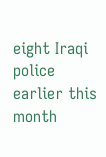eight Iraqi police earlier this month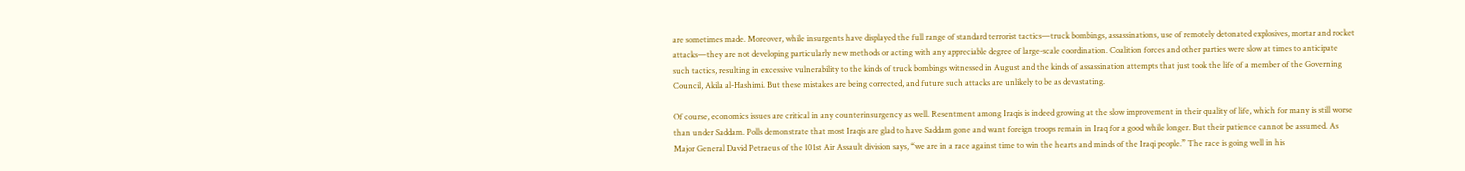are sometimes made. Moreover, while insurgents have displayed the full range of standard terrorist tactics—truck bombings, assassinations, use of remotely detonated explosives, mortar and rocket attacks—they are not developing particularly new methods or acting with any appreciable degree of large-scale coordination. Coalition forces and other parties were slow at times to anticipate such tactics, resulting in excessive vulnerability to the kinds of truck bombings witnessed in August and the kinds of assassination attempts that just took the life of a member of the Governing Council, Akila al-Hashimi. But these mistakes are being corrected, and future such attacks are unlikely to be as devastating.

Of course, economics issues are critical in any counterinsurgency as well. Resentment among Iraqis is indeed growing at the slow improvement in their quality of life, which for many is still worse than under Saddam. Polls demonstrate that most Iraqis are glad to have Saddam gone and want foreign troops remain in Iraq for a good while longer. But their patience cannot be assumed. As Major General David Petraeus of the 101st Air Assault division says, “we are in a race against time to win the hearts and minds of the Iraqi people.” The race is going well in his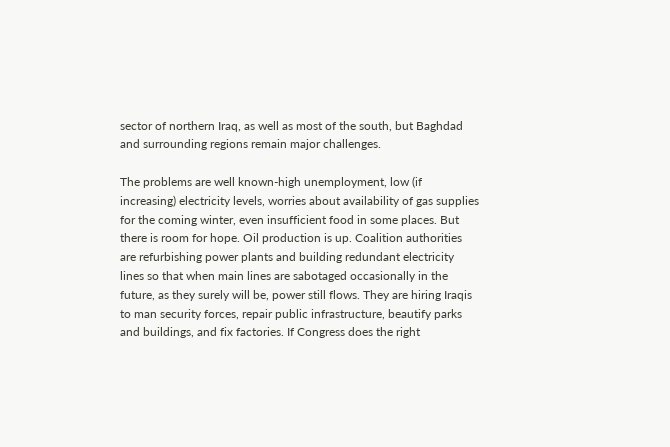sector of northern Iraq, as well as most of the south, but Baghdad and surrounding regions remain major challenges.

The problems are well known-high unemployment, low (if increasing) electricity levels, worries about availability of gas supplies for the coming winter, even insufficient food in some places. But there is room for hope. Oil production is up. Coalition authorities are refurbishing power plants and building redundant electricity lines so that when main lines are sabotaged occasionally in the future, as they surely will be, power still flows. They are hiring Iraqis to man security forces, repair public infrastructure, beautify parks and buildings, and fix factories. If Congress does the right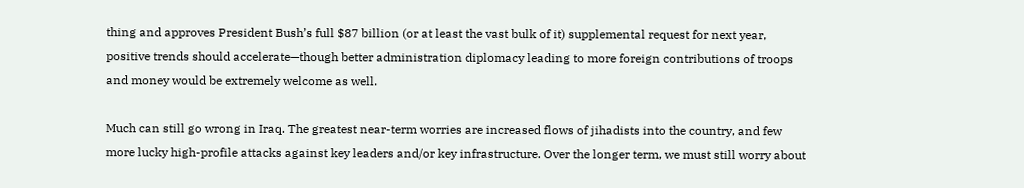thing and approves President Bush’s full $87 billion (or at least the vast bulk of it) supplemental request for next year, positive trends should accelerate—though better administration diplomacy leading to more foreign contributions of troops and money would be extremely welcome as well.

Much can still go wrong in Iraq. The greatest near-term worries are increased flows of jihadists into the country, and few more lucky high-profile attacks against key leaders and/or key infrastructure. Over the longer term, we must still worry about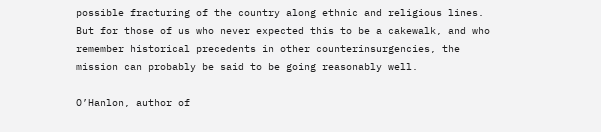possible fracturing of the country along ethnic and religious lines. But for those of us who never expected this to be a cakewalk, and who remember historical precedents in other counterinsurgencies, the mission can probably be said to be going reasonably well.

O’Hanlon, author of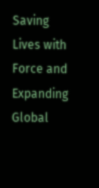Saving Lives with Force and Expanding Global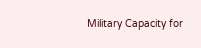Military Capacity for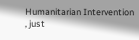Humanitarian Intervention
, just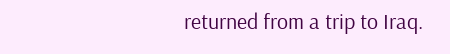returned from a trip to Iraq.